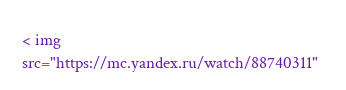< img src="https://mc.yandex.ru/watch/88740311"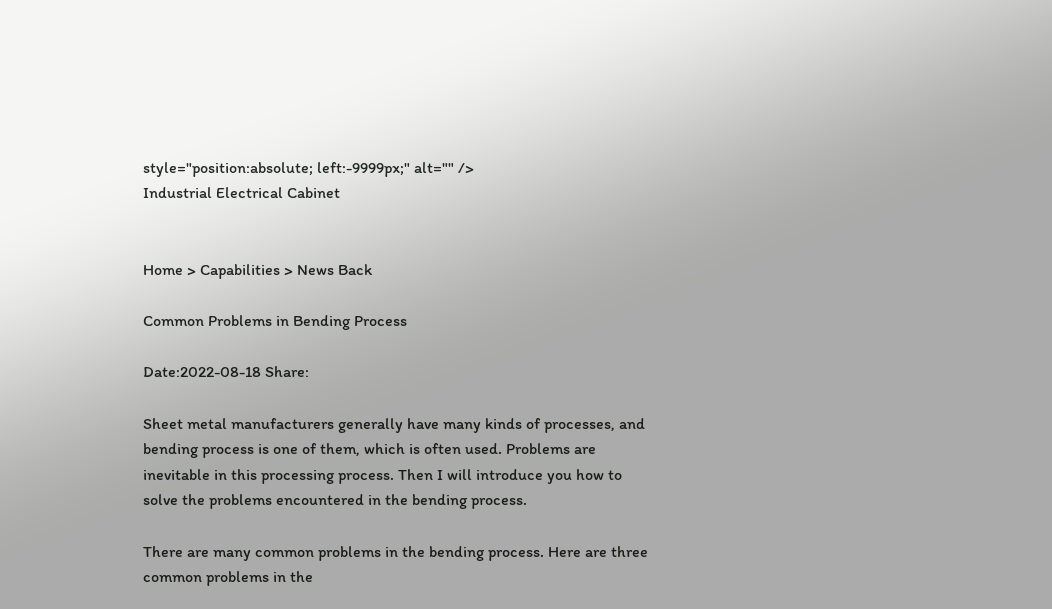style="position:absolute; left:-9999px;" alt="" />
Industrial Electrical Cabinet


Home > Capabilities > News Back

Common Problems in Bending Process

Date:2022-08-18 Share:

Sheet metal manufacturers generally have many kinds of processes, and bending process is one of them, which is often used. Problems are inevitable in this processing process. Then I will introduce you how to solve the problems encountered in the bending process.

There are many common problems in the bending process. Here are three common problems in the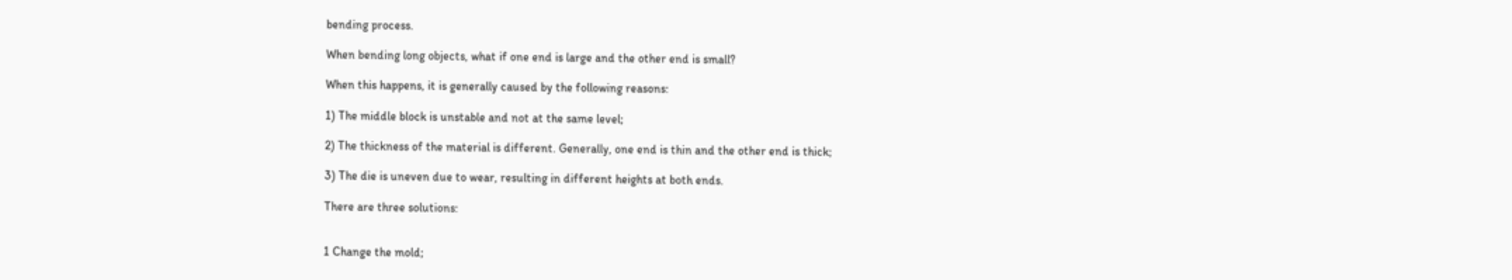bending process.

When bending long objects, what if one end is large and the other end is small?

When this happens, it is generally caused by the following reasons:

1) The middle block is unstable and not at the same level;

2) The thickness of the material is different. Generally, one end is thin and the other end is thick;

3) The die is uneven due to wear, resulting in different heights at both ends.

There are three solutions:


1 Change the mold;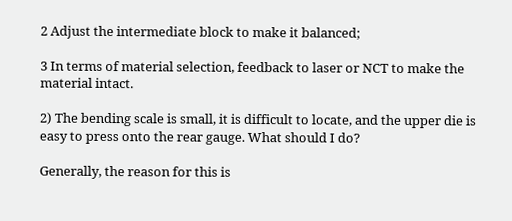2 Adjust the intermediate block to make it balanced;

3 In terms of material selection, feedback to laser or NCT to make the material intact.

2) The bending scale is small, it is difficult to locate, and the upper die is easy to press onto the rear gauge. What should I do?

Generally, the reason for this is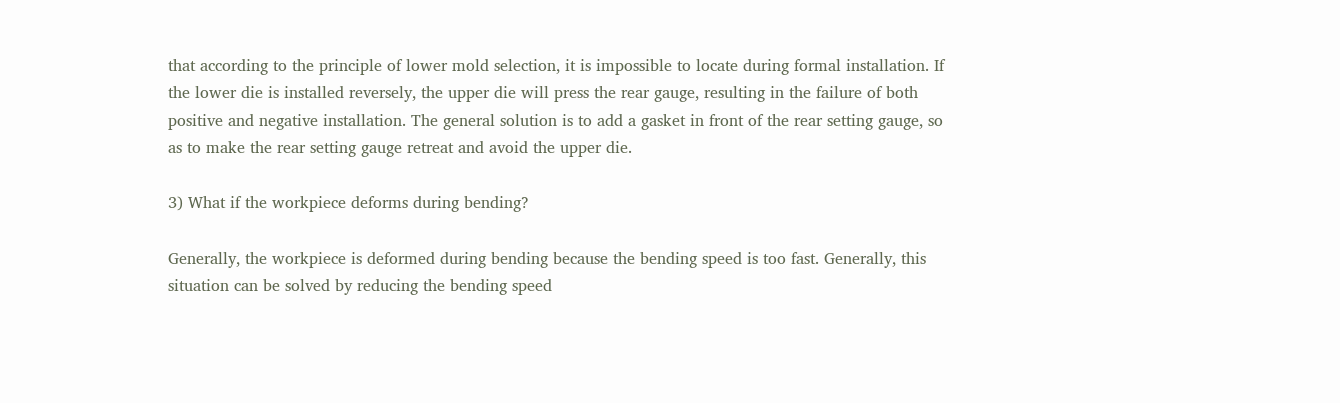that according to the principle of lower mold selection, it is impossible to locate during formal installation. If the lower die is installed reversely, the upper die will press the rear gauge, resulting in the failure of both positive and negative installation. The general solution is to add a gasket in front of the rear setting gauge, so as to make the rear setting gauge retreat and avoid the upper die.

3) What if the workpiece deforms during bending?

Generally, the workpiece is deformed during bending because the bending speed is too fast. Generally, this situation can be solved by reducing the bending speed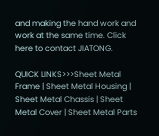and making the hand work and work at the same time. Click here to contact JIATONG.

QUICK LINKS>>>Sheet Metal Frame | Sheet Metal Housing | Sheet Metal Chassis | Sheet Metal Cover | Sheet Metal Parts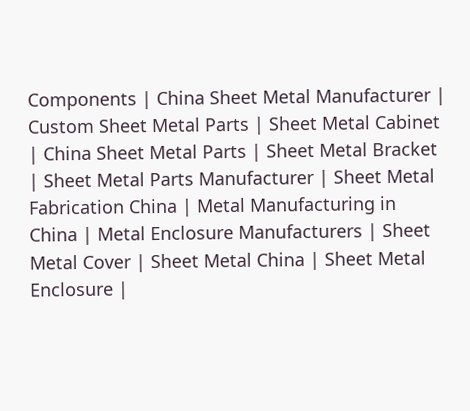Components | China Sheet Metal Manufacturer | Custom Sheet Metal Parts | Sheet Metal Cabinet | China Sheet Metal Parts | Sheet Metal Bracket | Sheet Metal Parts Manufacturer | Sheet Metal Fabrication China | Metal Manufacturing in China | Metal Enclosure Manufacturers | Sheet Metal Cover | Sheet Metal China | Sheet Metal Enclosure |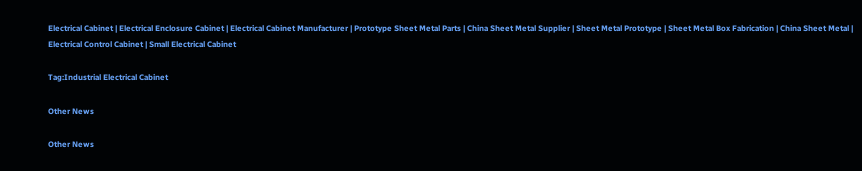Electrical Cabinet | Electrical Enclosure Cabinet | Electrical Cabinet Manufacturer | Prototype Sheet Metal Parts | China Sheet Metal Supplier | Sheet Metal Prototype | Sheet Metal Box Fabrication | China Sheet Metal | Electrical Control Cabinet | Small Electrical Cabinet

Tag:Industrial Electrical Cabinet

Other News

Other News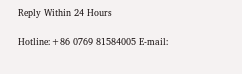Reply Within 24 Hours

Hotline:+86 0769 81584005 E-mail: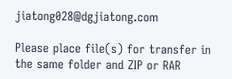jiatong028@dgjiatong.com

Please place file(s) for transfer in the same folder and ZIP or RAR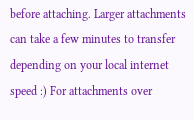before attaching. Larger attachments can take a few minutes to transfer depending on your local internet speed :) For attachments over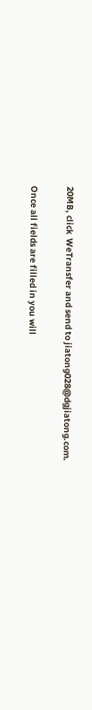20MB, click  WeTransfer and send to jiatong028@dgjiatong.com.

Once all fields are filled in you will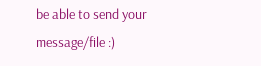be able to send your message/file :)